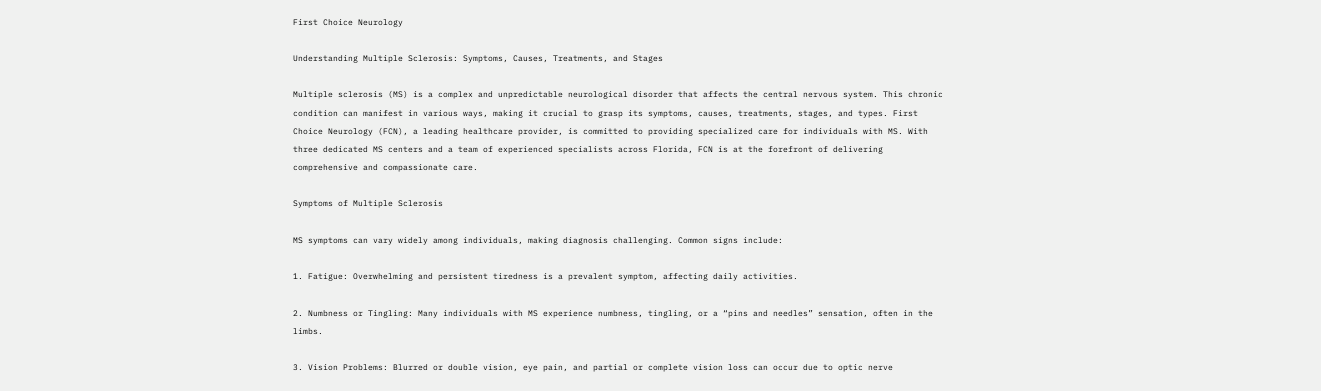First Choice Neurology

Understanding Multiple Sclerosis: Symptoms, Causes, Treatments, and Stages

Multiple sclerosis (MS) is a complex and unpredictable neurological disorder that affects the central nervous system. This chronic condition can manifest in various ways, making it crucial to grasp its symptoms, causes, treatments, stages, and types. First Choice Neurology (FCN), a leading healthcare provider, is committed to providing specialized care for individuals with MS. With three dedicated MS centers and a team of experienced specialists across Florida, FCN is at the forefront of delivering comprehensive and compassionate care.

Symptoms of Multiple Sclerosis

MS symptoms can vary widely among individuals, making diagnosis challenging. Common signs include:

1. Fatigue: Overwhelming and persistent tiredness is a prevalent symptom, affecting daily activities.

2. Numbness or Tingling: Many individuals with MS experience numbness, tingling, or a “pins and needles” sensation, often in the limbs.

3. Vision Problems: Blurred or double vision, eye pain, and partial or complete vision loss can occur due to optic nerve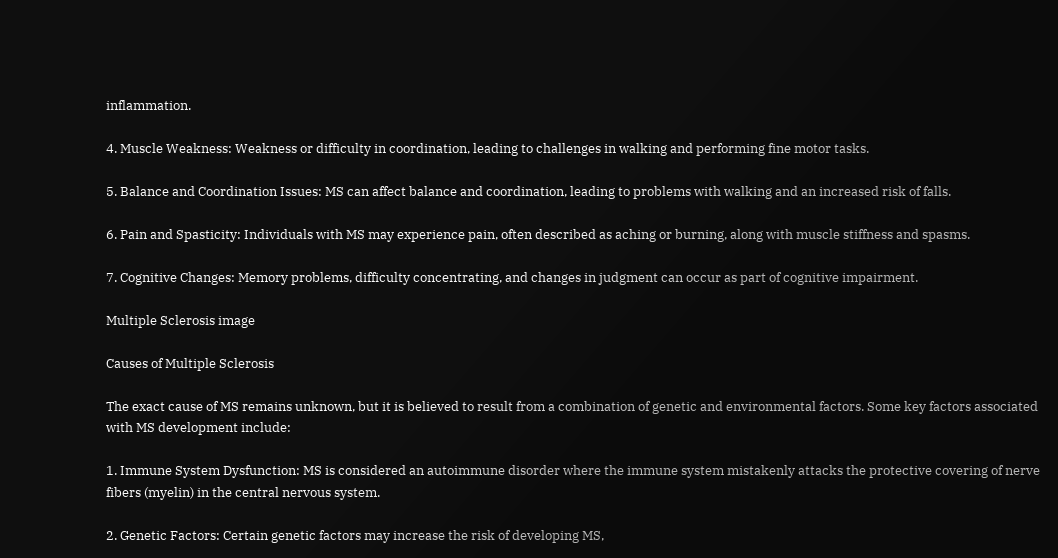inflammation.

4. Muscle Weakness: Weakness or difficulty in coordination, leading to challenges in walking and performing fine motor tasks.

5. Balance and Coordination Issues: MS can affect balance and coordination, leading to problems with walking and an increased risk of falls.

6. Pain and Spasticity: Individuals with MS may experience pain, often described as aching or burning, along with muscle stiffness and spasms.

7. Cognitive Changes: Memory problems, difficulty concentrating, and changes in judgment can occur as part of cognitive impairment.

Multiple Sclerosis image

Causes of Multiple Sclerosis

The exact cause of MS remains unknown, but it is believed to result from a combination of genetic and environmental factors. Some key factors associated with MS development include:

1. Immune System Dysfunction: MS is considered an autoimmune disorder where the immune system mistakenly attacks the protective covering of nerve fibers (myelin) in the central nervous system.

2. Genetic Factors: Certain genetic factors may increase the risk of developing MS,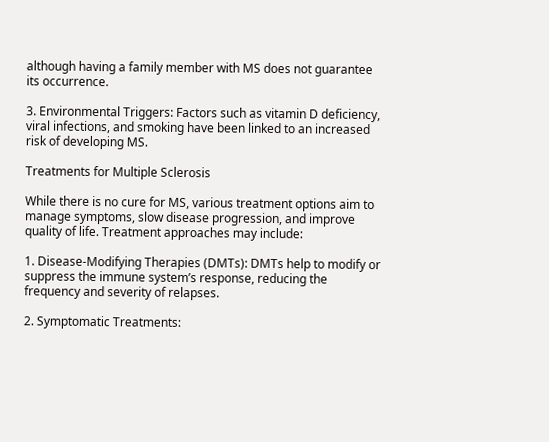although having a family member with MS does not guarantee its occurrence.

3. Environmental Triggers: Factors such as vitamin D deficiency, viral infections, and smoking have been linked to an increased risk of developing MS.

Treatments for Multiple Sclerosis

While there is no cure for MS, various treatment options aim to manage symptoms, slow disease progression, and improve quality of life. Treatment approaches may include:

1. Disease-Modifying Therapies (DMTs): DMTs help to modify or suppress the immune system’s response, reducing the frequency and severity of relapses.

2. Symptomatic Treatments: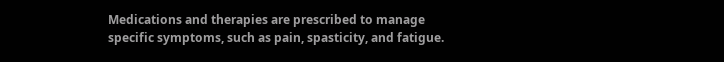Medications and therapies are prescribed to manage specific symptoms, such as pain, spasticity, and fatigue.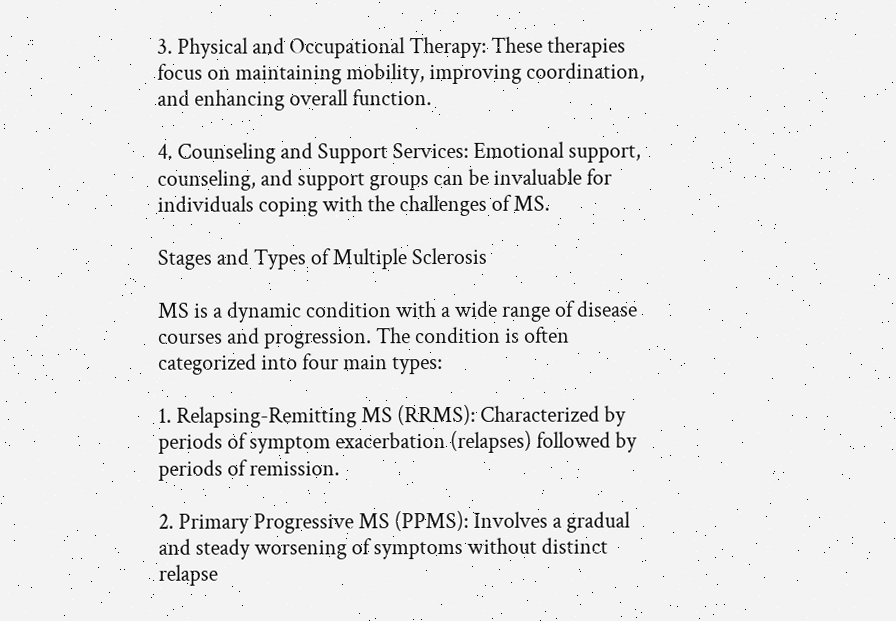3. Physical and Occupational Therapy: These therapies focus on maintaining mobility, improving coordination, and enhancing overall function.

4. Counseling and Support Services: Emotional support, counseling, and support groups can be invaluable for individuals coping with the challenges of MS.

Stages and Types of Multiple Sclerosis

MS is a dynamic condition with a wide range of disease courses and progression. The condition is often categorized into four main types:

1. Relapsing-Remitting MS (RRMS): Characterized by periods of symptom exacerbation (relapses) followed by periods of remission.

2. Primary Progressive MS (PPMS): Involves a gradual and steady worsening of symptoms without distinct relapse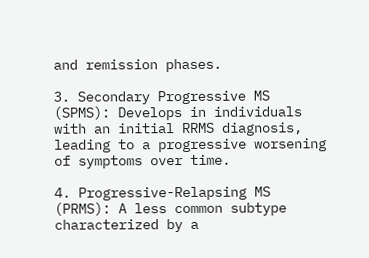and remission phases.

3. Secondary Progressive MS (SPMS): Develops in individuals with an initial RRMS diagnosis, leading to a progressive worsening of symptoms over time.

4. Progressive-Relapsing MS (PRMS): A less common subtype characterized by a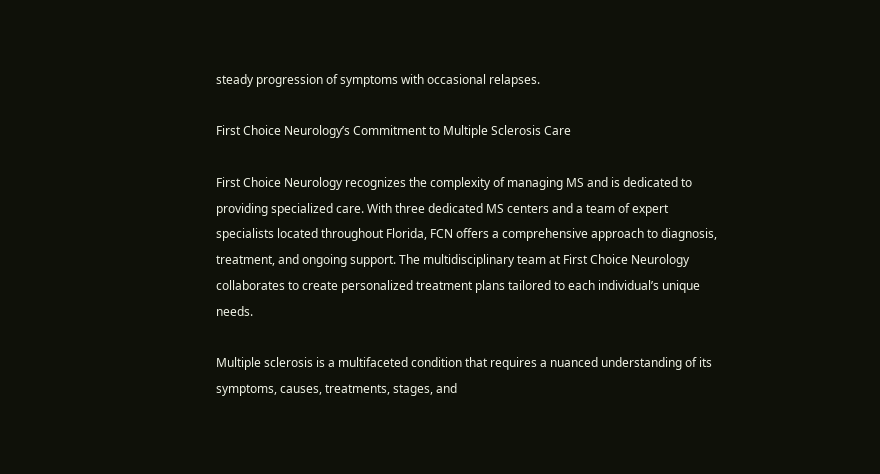steady progression of symptoms with occasional relapses.

First Choice Neurology’s Commitment to Multiple Sclerosis Care

First Choice Neurology recognizes the complexity of managing MS and is dedicated to providing specialized care. With three dedicated MS centers and a team of expert specialists located throughout Florida, FCN offers a comprehensive approach to diagnosis, treatment, and ongoing support. The multidisciplinary team at First Choice Neurology collaborates to create personalized treatment plans tailored to each individual’s unique needs.

Multiple sclerosis is a multifaceted condition that requires a nuanced understanding of its symptoms, causes, treatments, stages, and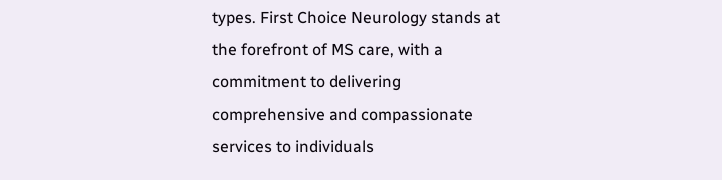types. First Choice Neurology stands at the forefront of MS care, with a commitment to delivering comprehensive and compassionate services to individuals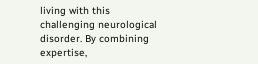living with this challenging neurological disorder. By combining expertise,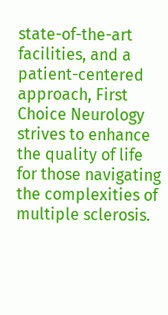state-of-the-art facilities, and a patient-centered approach, First Choice Neurology strives to enhance the quality of life for those navigating the complexities of multiple sclerosis.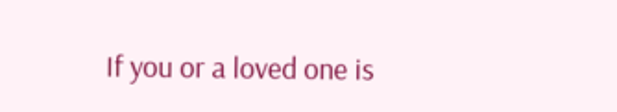If you or a loved one is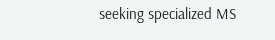seeking specialized MS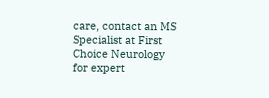care, contact an MS Specialist at First Choice Neurology for expert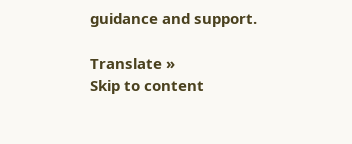guidance and support.

Translate »
Skip to content